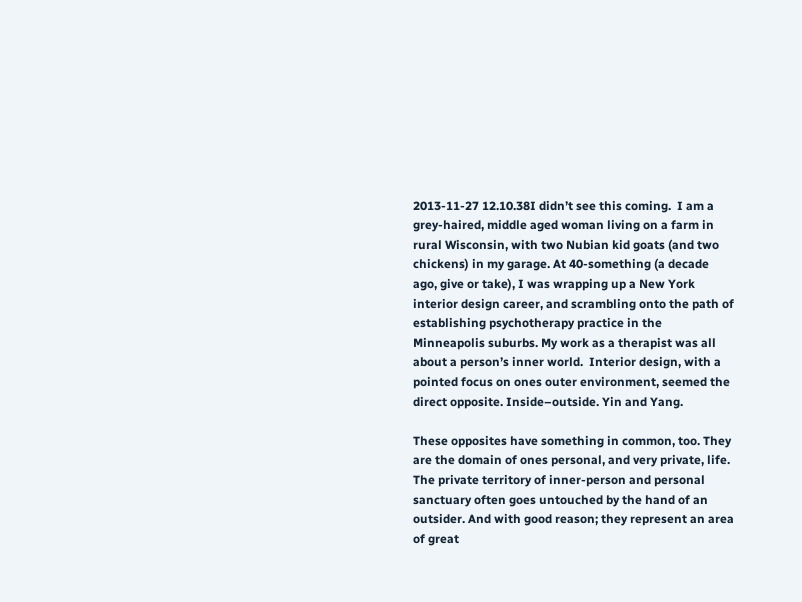2013-11-27 12.10.38I didn’t see this coming.  I am a grey-haired, middle aged woman living on a farm in rural Wisconsin, with two Nubian kid goats (and two chickens) in my garage. At 40-something (a decade ago, give or take), I was wrapping up a New York interior design career, and scrambling onto the path of establishing psychotherapy practice in the Minneapolis suburbs. My work as a therapist was all about a person’s inner world.  Interior design, with a pointed focus on ones outer environment, seemed the direct opposite. Inside–outside. Yin and Yang.

These opposites have something in common, too. They are the domain of ones personal, and very private, life. The private territory of inner-person and personal sanctuary often goes untouched by the hand of an outsider. And with good reason; they represent an area of great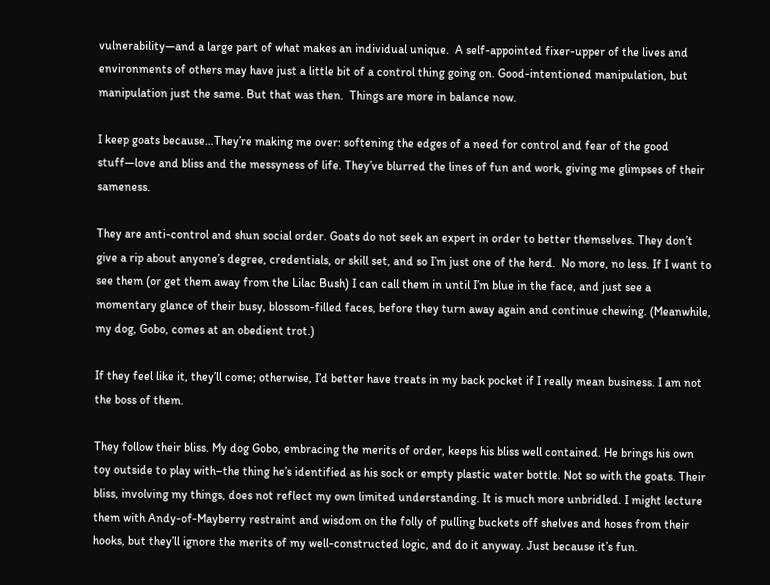vulnerability—and a large part of what makes an individual unique.  A self-appointed fixer-upper of the lives and environments of others may have just a little bit of a control thing going on. Good-intentioned manipulation, but manipulation just the same. But that was then.  Things are more in balance now.

I keep goats because…They’re making me over: softening the edges of a need for control and fear of the good stuff—love and bliss and the messyness of life. They’ve blurred the lines of fun and work, giving me glimpses of their sameness.

They are anti-control and shun social order. Goats do not seek an expert in order to better themselves. They don’t give a rip about anyone’s degree, credentials, or skill set, and so I’m just one of the herd.  No more, no less. If I want to see them (or get them away from the Lilac Bush) I can call them in until I’m blue in the face, and just see a momentary glance of their busy, blossom-filled faces, before they turn away again and continue chewing. (Meanwhile, my dog, Gobo, comes at an obedient trot.)

If they feel like it, they’ll come; otherwise, I’d better have treats in my back pocket if I really mean business. I am not the boss of them.

They follow their bliss. My dog Gobo, embracing the merits of order, keeps his bliss well contained. He brings his own toy outside to play with–the thing he’s identified as his sock or empty plastic water bottle. Not so with the goats. Their bliss, involving my things, does not reflect my own limited understanding. It is much more unbridled. I might lecture them with Andy-of-Mayberry restraint and wisdom on the folly of pulling buckets off shelves and hoses from their hooks, but they’ll ignore the merits of my well-constructed logic, and do it anyway. Just because it’s fun.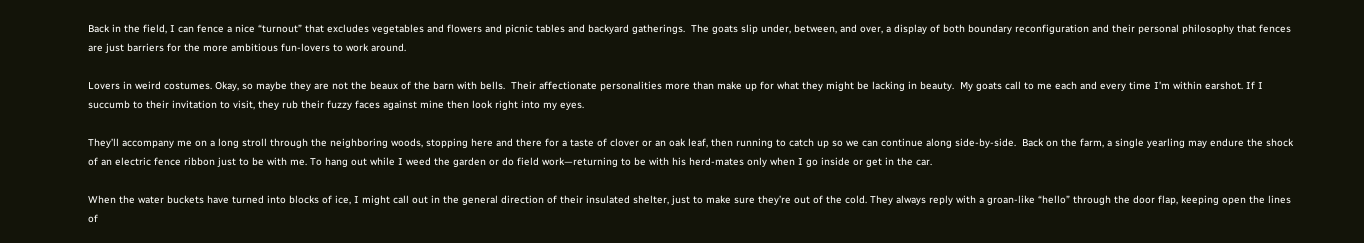Back in the field, I can fence a nice “turnout” that excludes vegetables and flowers and picnic tables and backyard gatherings.  The goats slip under, between, and over, a display of both boundary reconfiguration and their personal philosophy that fences are just barriers for the more ambitious fun-lovers to work around.

Lovers in weird costumes. Okay, so maybe they are not the beaux of the barn with bells.  Their affectionate personalities more than make up for what they might be lacking in beauty.  My goats call to me each and every time I’m within earshot. If I succumb to their invitation to visit, they rub their fuzzy faces against mine then look right into my eyes.

They’ll accompany me on a long stroll through the neighboring woods, stopping here and there for a taste of clover or an oak leaf, then running to catch up so we can continue along side-by-side.  Back on the farm, a single yearling may endure the shock of an electric fence ribbon just to be with me. To hang out while I weed the garden or do field work—returning to be with his herd-mates only when I go inside or get in the car.

When the water buckets have turned into blocks of ice, I might call out in the general direction of their insulated shelter, just to make sure they’re out of the cold. They always reply with a groan-like “hello” through the door flap, keeping open the lines of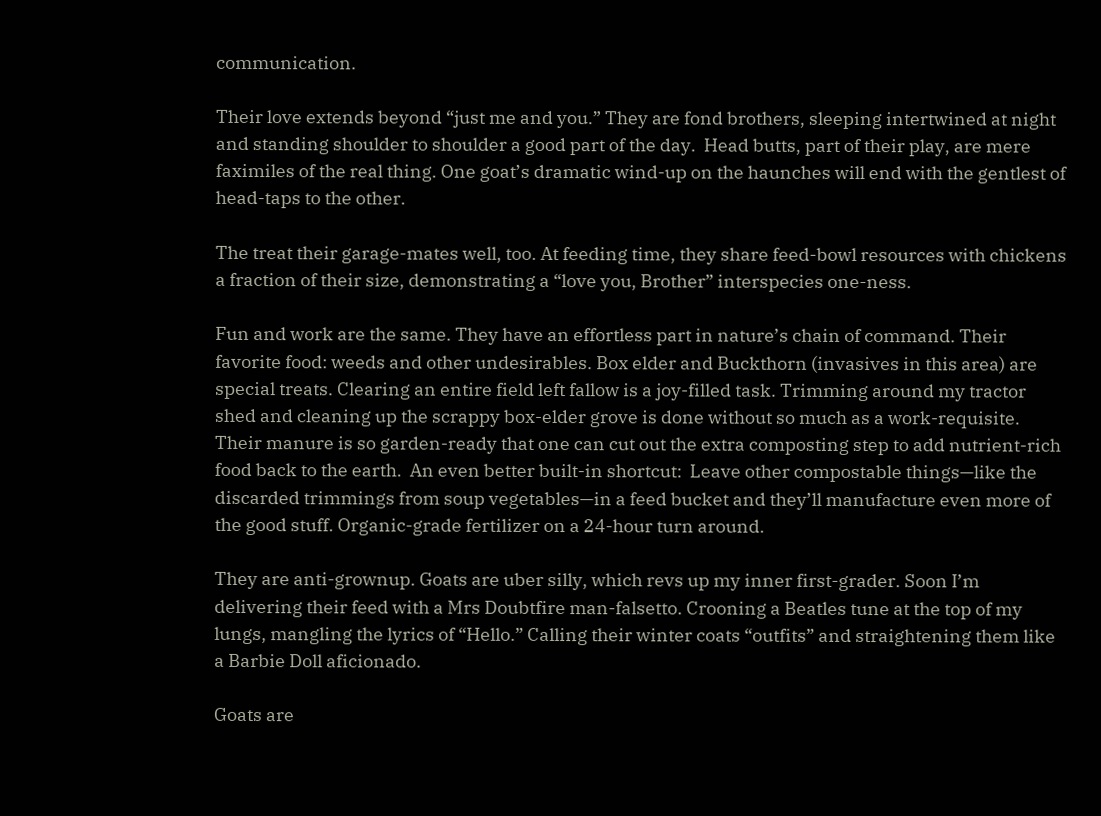communication.

Their love extends beyond “just me and you.” They are fond brothers, sleeping intertwined at night and standing shoulder to shoulder a good part of the day.  Head butts, part of their play, are mere faximiles of the real thing. One goat’s dramatic wind-up on the haunches will end with the gentlest of head-taps to the other.

The treat their garage-mates well, too. At feeding time, they share feed-bowl resources with chickens a fraction of their size, demonstrating a “love you, Brother” interspecies one-ness.

Fun and work are the same. They have an effortless part in nature’s chain of command. Their favorite food: weeds and other undesirables. Box elder and Buckthorn (invasives in this area) are special treats. Clearing an entire field left fallow is a joy-filled task. Trimming around my tractor shed and cleaning up the scrappy box-elder grove is done without so much as a work-requisite. Their manure is so garden-ready that one can cut out the extra composting step to add nutrient-rich food back to the earth.  An even better built-in shortcut:  Leave other compostable things—like the discarded trimmings from soup vegetables—in a feed bucket and they’ll manufacture even more of the good stuff. Organic-grade fertilizer on a 24-hour turn around.

They are anti-grownup. Goats are uber silly, which revs up my inner first-grader. Soon I’m delivering their feed with a Mrs Doubtfire man-falsetto. Crooning a Beatles tune at the top of my lungs, mangling the lyrics of “Hello.” Calling their winter coats “outfits” and straightening them like a Barbie Doll aficionado.

Goats are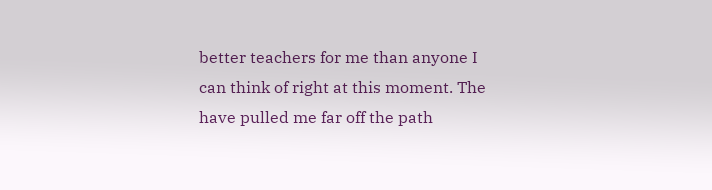better teachers for me than anyone I can think of right at this moment. The have pulled me far off the path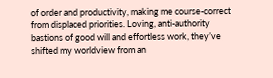of order and productivity, making me course-correct from displaced priorities. Loving, anti-authority bastions of good will and effortless work, they’ve shifted my worldview from an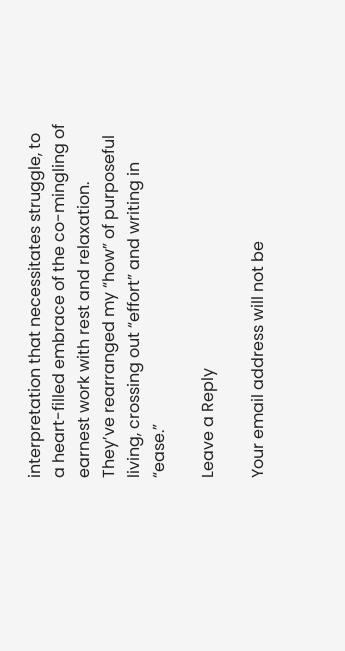interpretation that necessitates struggle, to a heart-filled embrace of the co-mingling of earnest work with rest and relaxation. They’ve rearranged my “how” of purposeful living, crossing out “effort” and writing in “ease.”

Leave a Reply

Your email address will not be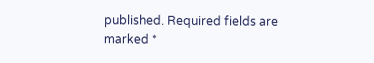published. Required fields are marked *